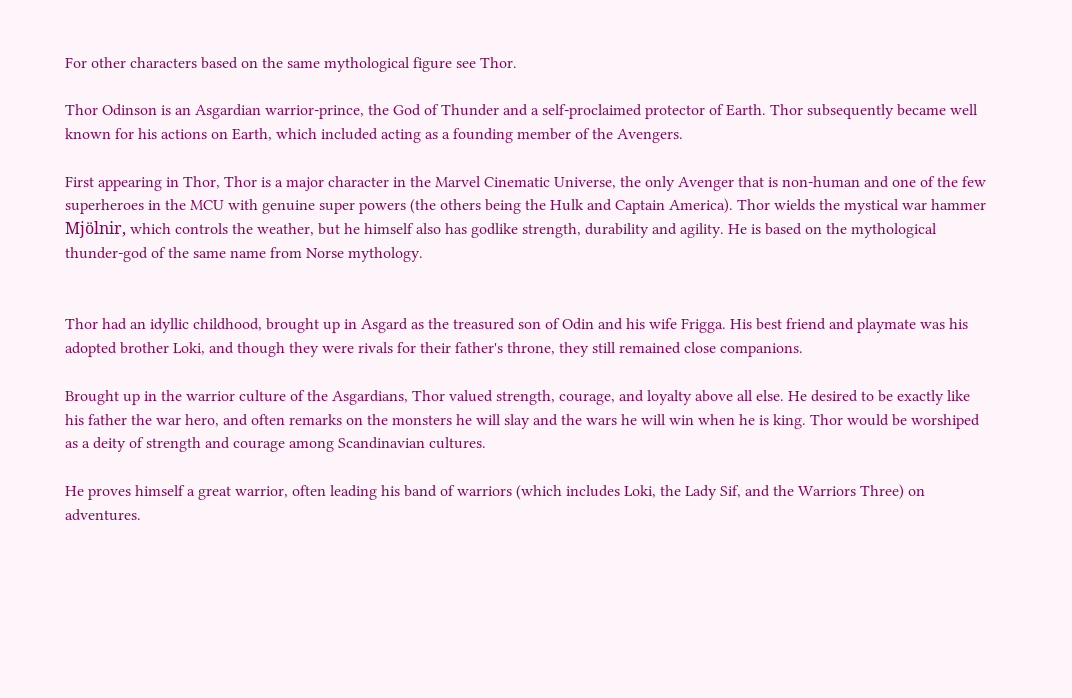For other characters based on the same mythological figure see Thor.

Thor Odinson is an Asgardian warrior-prince, the God of Thunder and a self-proclaimed protector of Earth. Thor subsequently became well known for his actions on Earth, which included acting as a founding member of the Avengers.

First appearing in Thor, Thor is a major character in the Marvel Cinematic Universe, the only Avenger that is non-human and one of the few superheroes in the MCU with genuine super powers (the others being the Hulk and Captain America). Thor wields the mystical war hammer Mjölnir, which controls the weather, but he himself also has godlike strength, durability and agility. He is based on the mythological thunder-god of the same name from Norse mythology.


Thor had an idyllic childhood, brought up in Asgard as the treasured son of Odin and his wife Frigga. His best friend and playmate was his adopted brother Loki, and though they were rivals for their father's throne, they still remained close companions.

Brought up in the warrior culture of the Asgardians, Thor valued strength, courage, and loyalty above all else. He desired to be exactly like his father the war hero, and often remarks on the monsters he will slay and the wars he will win when he is king. Thor would be worshiped as a deity of strength and courage among Scandinavian cultures.

He proves himself a great warrior, often leading his band of warriors (which includes Loki, the Lady Sif, and the Warriors Three) on adventures.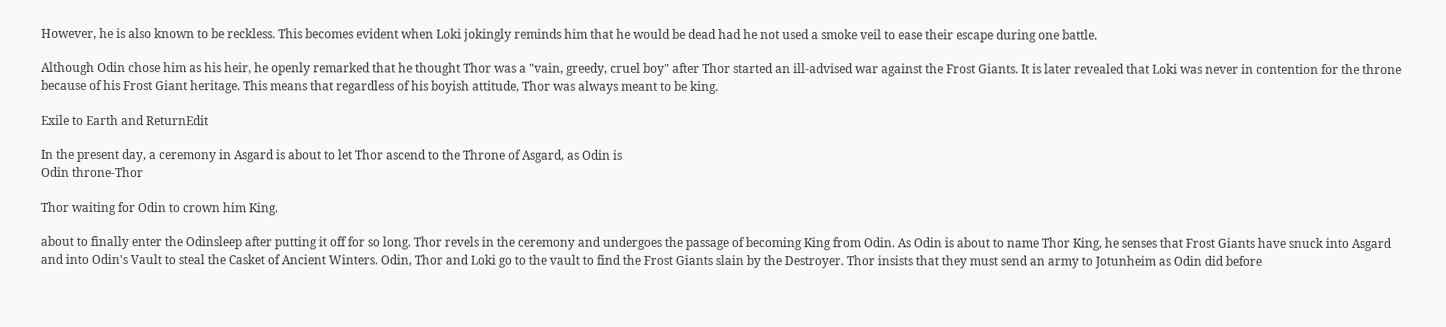However, he is also known to be reckless. This becomes evident when Loki jokingly reminds him that he would be dead had he not used a smoke veil to ease their escape during one battle.

Although Odin chose him as his heir, he openly remarked that he thought Thor was a "vain, greedy, cruel boy" after Thor started an ill-advised war against the Frost Giants. It is later revealed that Loki was never in contention for the throne because of his Frost Giant heritage. This means that regardless of his boyish attitude, Thor was always meant to be king.

Exile to Earth and ReturnEdit

In the present day, a ceremony in Asgard is about to let Thor ascend to the Throne of Asgard, as Odin is
Odin throne-Thor

Thor waiting for Odin to crown him King.

about to finally enter the Odinsleep after putting it off for so long. Thor revels in the ceremony and undergoes the passage of becoming King from Odin. As Odin is about to name Thor King, he senses that Frost Giants have snuck into Asgard and into Odin's Vault to steal the Casket of Ancient Winters. Odin, Thor and Loki go to the vault to find the Frost Giants slain by the Destroyer. Thor insists that they must send an army to Jotunheim as Odin did before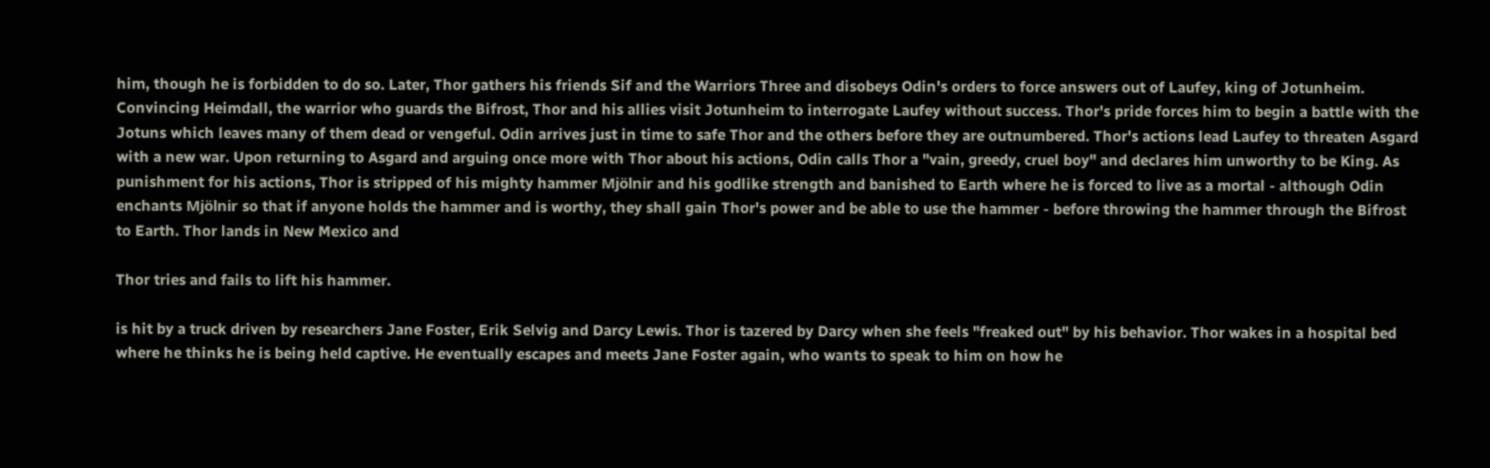him, though he is forbidden to do so. Later, Thor gathers his friends Sif and the Warriors Three and disobeys Odin's orders to force answers out of Laufey, king of Jotunheim. Convincing Heimdall, the warrior who guards the Bifrost, Thor and his allies visit Jotunheim to interrogate Laufey without success. Thor's pride forces him to begin a battle with the Jotuns which leaves many of them dead or vengeful. Odin arrives just in time to safe Thor and the others before they are outnumbered. Thor's actions lead Laufey to threaten Asgard with a new war. Upon returning to Asgard and arguing once more with Thor about his actions, Odin calls Thor a "vain, greedy, cruel boy" and declares him unworthy to be King. As punishment for his actions, Thor is stripped of his mighty hammer Mjölnir and his godlike strength and banished to Earth where he is forced to live as a mortal - although Odin enchants Mjölnir so that if anyone holds the hammer and is worthy, they shall gain Thor's power and be able to use the hammer - before throwing the hammer through the Bifrost to Earth. Thor lands in New Mexico and

Thor tries and fails to lift his hammer.

is hit by a truck driven by researchers Jane Foster, Erik Selvig and Darcy Lewis. Thor is tazered by Darcy when she feels "freaked out" by his behavior. Thor wakes in a hospital bed where he thinks he is being held captive. He eventually escapes and meets Jane Foster again, who wants to speak to him on how he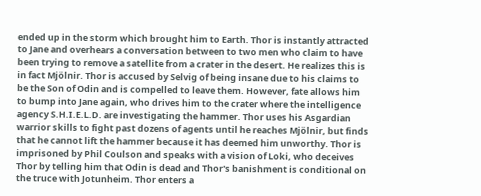ended up in the storm which brought him to Earth. Thor is instantly attracted to Jane and overhears a conversation between to two men who claim to have been trying to remove a satellite from a crater in the desert. He realizes this is in fact Mjölnir. Thor is accused by Selvig of being insane due to his claims to be the Son of Odin and is compelled to leave them. However, fate allows him to bump into Jane again, who drives him to the crater where the intelligence agency S.H.I.E.L.D. are investigating the hammer. Thor uses his Asgardian warrior skills to fight past dozens of agents until he reaches Mjölnir, but finds that he cannot lift the hammer because it has deemed him unworthy. Thor is imprisoned by Phil Coulson and speaks with a vision of Loki, who deceives Thor by telling him that Odin is dead and Thor's banishment is conditional on the truce with Jotunheim. Thor enters a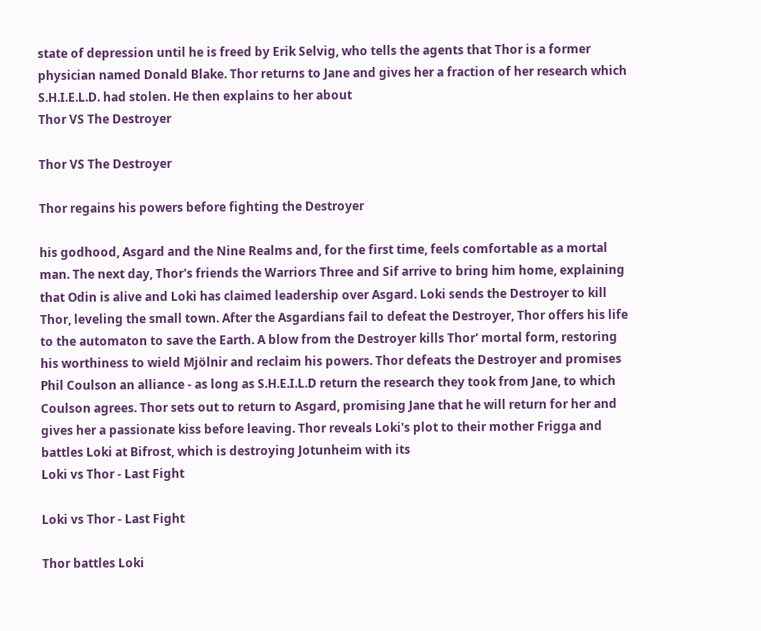state of depression until he is freed by Erik Selvig, who tells the agents that Thor is a former physician named Donald Blake. Thor returns to Jane and gives her a fraction of her research which S.H.I.E.L.D. had stolen. He then explains to her about
Thor VS The Destroyer

Thor VS The Destroyer

Thor regains his powers before fighting the Destroyer

his godhood, Asgard and the Nine Realms and, for the first time, feels comfortable as a mortal man. The next day, Thor's friends the Warriors Three and Sif arrive to bring him home, explaining that Odin is alive and Loki has claimed leadership over Asgard. Loki sends the Destroyer to kill Thor, leveling the small town. After the Asgardians fail to defeat the Destroyer, Thor offers his life to the automaton to save the Earth. A blow from the Destroyer kills Thor' mortal form, restoring his worthiness to wield Mjölnir and reclaim his powers. Thor defeats the Destroyer and promises Phil Coulson an alliance - as long as S.H.E.I.L.D return the research they took from Jane, to which Coulson agrees. Thor sets out to return to Asgard, promising Jane that he will return for her and gives her a passionate kiss before leaving. Thor reveals Loki's plot to their mother Frigga and battles Loki at Bifrost, which is destroying Jotunheim with its
Loki vs Thor - Last Fight

Loki vs Thor - Last Fight

Thor battles Loki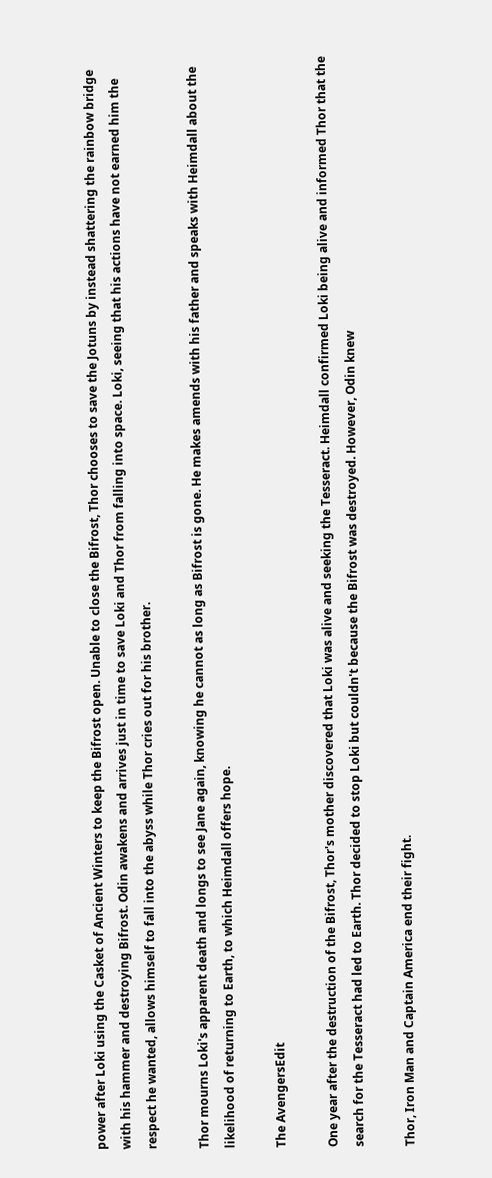power after Loki using the Casket of Ancient Winters to keep the Bifrost open. Unable to close the Bifrost, Thor chooses to save the Jotuns by instead shattering the rainbow bridge with his hammer and destroying Bifrost. Odin awakens and arrives just in time to save Loki and Thor from falling into space. Loki, seeing that his actions have not earned him the respect he wanted, allows himself to fall into the abyss while Thor cries out for his brother.

Thor mourns Loki's apparent death and longs to see Jane again, knowing he cannot as long as Bifrost is gone. He makes amends with his father and speaks with Heimdall about the likelihood of returning to Earth, to which Heimdall offers hope.

The AvengersEdit

One year after the destruction of the Bifrost, Thor's mother discovered that Loki was alive and seeking the Tesseract. Heimdall confirmed Loki being alive and informed Thor that the search for the Tesseract had led to Earth. Thor decided to stop Loki but couldn't because the Bifrost was destroyed. However, Odin knew

Thor, Iron Man and Captain America end their fight.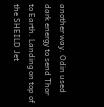another way. Odin used dark energy to send Thor to Earth. Landing on top of the SHEILD Jet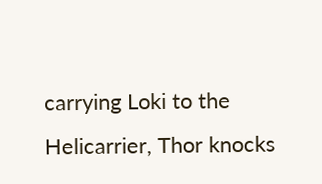carrying Loki to the Helicarrier, Thor knocks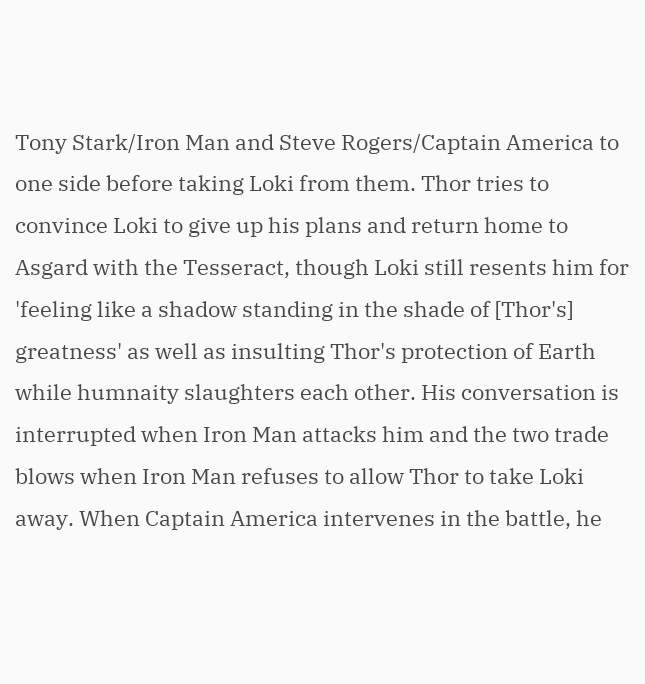Tony Stark/Iron Man and Steve Rogers/Captain America to one side before taking Loki from them. Thor tries to convince Loki to give up his plans and return home to Asgard with the Tesseract, though Loki still resents him for 'feeling like a shadow standing in the shade of [Thor's] greatness' as well as insulting Thor's protection of Earth while humnaity slaughters each other. His conversation is interrupted when Iron Man attacks him and the two trade blows when Iron Man refuses to allow Thor to take Loki away. When Captain America intervenes in the battle, he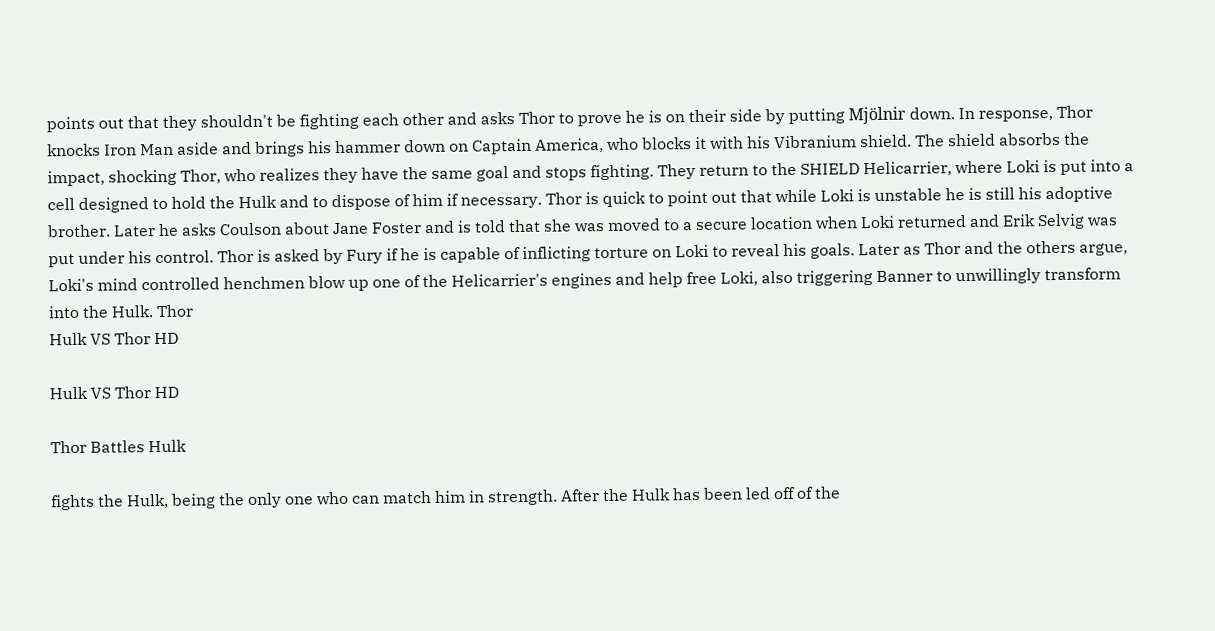points out that they shouldn't be fighting each other and asks Thor to prove he is on their side by putting Mjölnir down. In response, Thor knocks Iron Man aside and brings his hammer down on Captain America, who blocks it with his Vibranium shield. The shield absorbs the impact, shocking Thor, who realizes they have the same goal and stops fighting. They return to the SHIELD Helicarrier, where Loki is put into a cell designed to hold the Hulk and to dispose of him if necessary. Thor is quick to point out that while Loki is unstable he is still his adoptive brother. Later he asks Coulson about Jane Foster and is told that she was moved to a secure location when Loki returned and Erik Selvig was put under his control. Thor is asked by Fury if he is capable of inflicting torture on Loki to reveal his goals. Later as Thor and the others argue, Loki's mind controlled henchmen blow up one of the Helicarrier's engines and help free Loki, also triggering Banner to unwillingly transform into the Hulk. Thor
Hulk VS Thor HD

Hulk VS Thor HD

Thor Battles Hulk

fights the Hulk, being the only one who can match him in strength. After the Hulk has been led off of the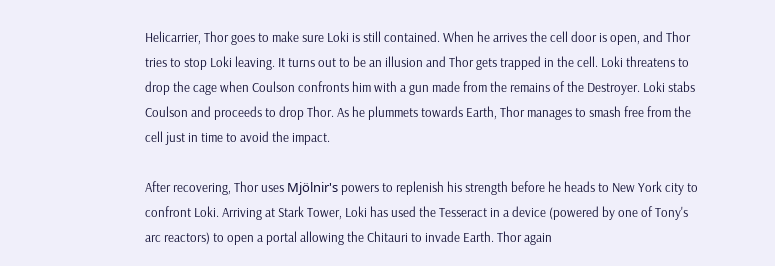Helicarrier, Thor goes to make sure Loki is still contained. When he arrives the cell door is open, and Thor tries to stop Loki leaving. It turns out to be an illusion and Thor gets trapped in the cell. Loki threatens to drop the cage when Coulson confronts him with a gun made from the remains of the Destroyer. Loki stabs Coulson and proceeds to drop Thor. As he plummets towards Earth, Thor manages to smash free from the cell just in time to avoid the impact.

After recovering, Thor uses Mjölnir's powers to replenish his strength before he heads to New York city to confront Loki. Arriving at Stark Tower, Loki has used the Tesseract in a device (powered by one of Tony's arc reactors) to open a portal allowing the Chitauri to invade Earth. Thor again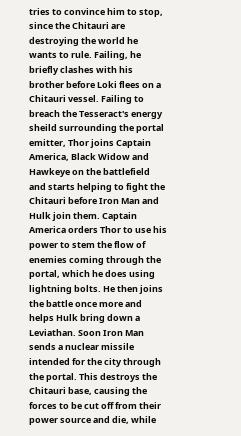tries to convince him to stop, since the Chitauri are destroying the world he wants to rule. Failing, he briefly clashes with his brother before Loki flees on a Chitauri vessel. Failing to breach the Tesseract's energy sheild surrounding the portal emitter, Thor joins Captain America, Black Widow and Hawkeye on the battlefield and starts helping to fight the Chitauri before Iron Man and Hulk join them. Captain America orders Thor to use his power to stem the flow of enemies coming through the portal, which he does using lightning bolts. He then joins the battle once more and helps Hulk bring down a Leviathan. Soon Iron Man sends a nuclear missile intended for the city through the portal. This destroys the Chitauri base, causing the forces to be cut off from their power source and die, while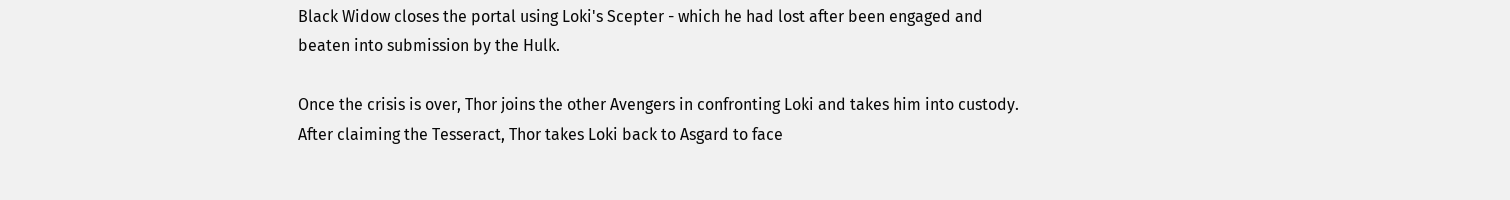Black Widow closes the portal using Loki's Scepter - which he had lost after been engaged and beaten into submission by the Hulk.

Once the crisis is over, Thor joins the other Avengers in confronting Loki and takes him into custody. After claiming the Tesseract, Thor takes Loki back to Asgard to face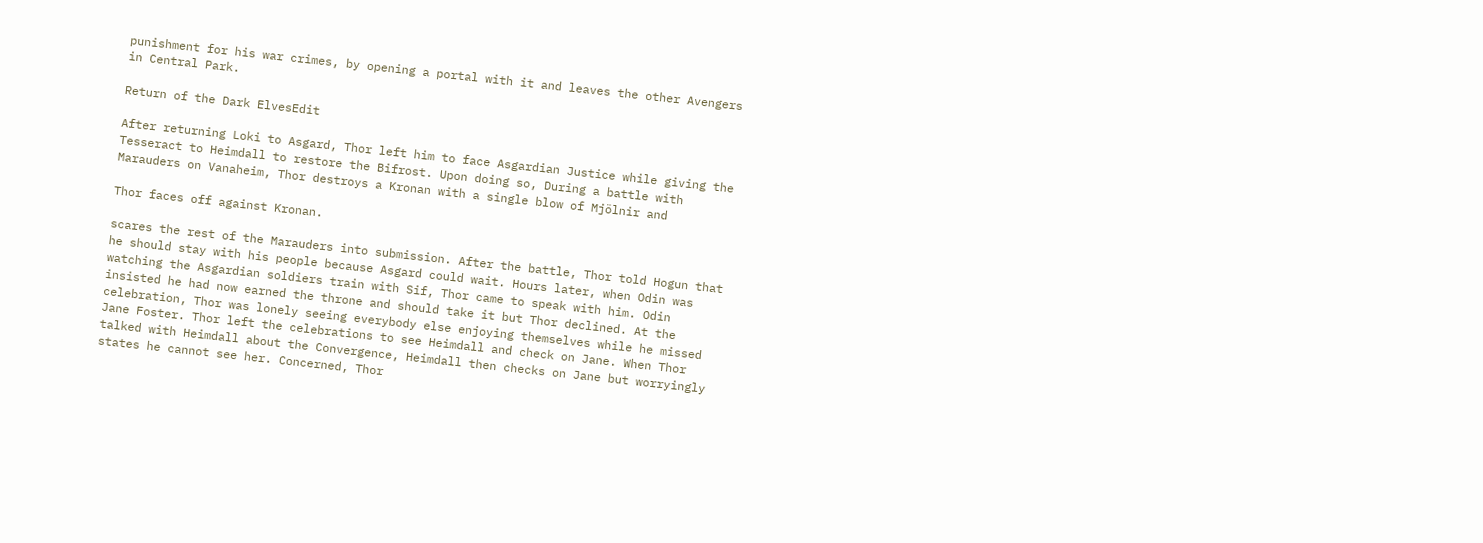punishment for his war crimes, by opening a portal with it and leaves the other Avengers in Central Park.

Return of the Dark ElvesEdit

After returning Loki to Asgard, Thor left him to face Asgardian Justice while giving the Tesseract to Heimdall to restore the Bifrost. Upon doing so, During a battle with Marauders on Vanaheim, Thor destroys a Kronan with a single blow of Mjölnir and

Thor faces off against Kronan.

scares the rest of the Marauders into submission. After the battle, Thor told Hogun that he should stay with his people because Asgard could wait. Hours later, when Odin was watching the Asgardian soldiers train with Sif, Thor came to speak with him. Odin insisted he had now earned the throne and should take it but Thor declined. At the celebration, Thor was lonely seeing everybody else enjoying themselves while he missed Jane Foster. Thor left the celebrations to see Heimdall and check on Jane. When Thor talked with Heimdall about the Convergence, Heimdall then checks on Jane but worryingly states he cannot see her. Concerned, Thor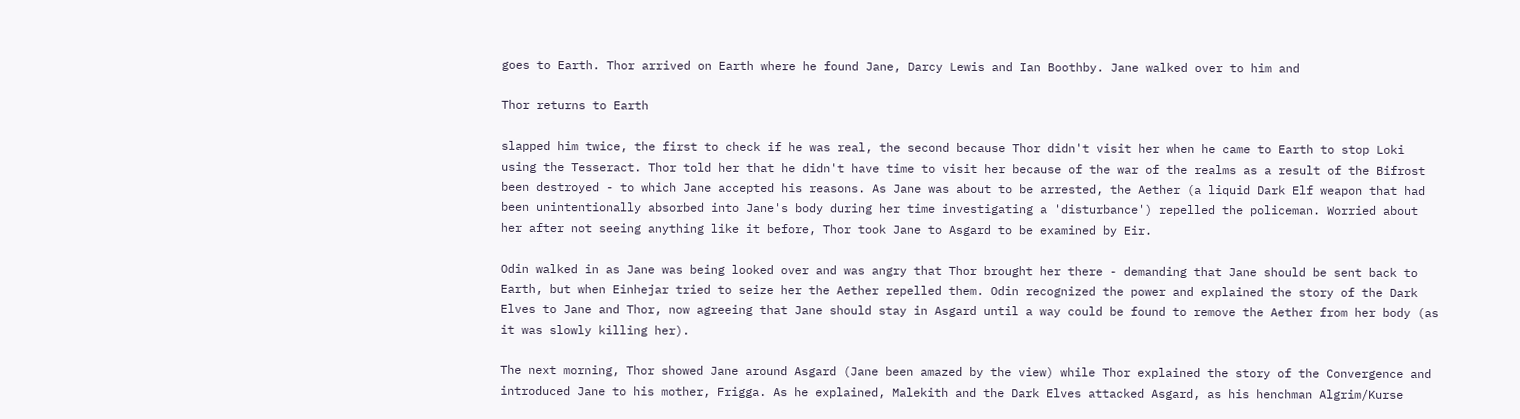goes to Earth. Thor arrived on Earth where he found Jane, Darcy Lewis and Ian Boothby. Jane walked over to him and

Thor returns to Earth

slapped him twice, the first to check if he was real, the second because Thor didn't visit her when he came to Earth to stop Loki using the Tesseract. Thor told her that he didn't have time to visit her because of the war of the realms as a result of the Bifrost been destroyed - to which Jane accepted his reasons. As Jane was about to be arrested, the Aether (a liquid Dark Elf weapon that had been unintentionally absorbed into Jane's body during her time investigating a 'disturbance') repelled the policeman. Worried about her after not seeing anything like it before, Thor took Jane to Asgard to be examined by Eir.

Odin walked in as Jane was being looked over and was angry that Thor brought her there - demanding that Jane should be sent back to Earth, but when Einhejar tried to seize her the Aether repelled them. Odin recognized the power and explained the story of the Dark Elves to Jane and Thor, now agreeing that Jane should stay in Asgard until a way could be found to remove the Aether from her body (as it was slowly killing her).

The next morning, Thor showed Jane around Asgard (Jane been amazed by the view) while Thor explained the story of the Convergence and introduced Jane to his mother, Frigga. As he explained, Malekith and the Dark Elves attacked Asgard, as his henchman Algrim/Kurse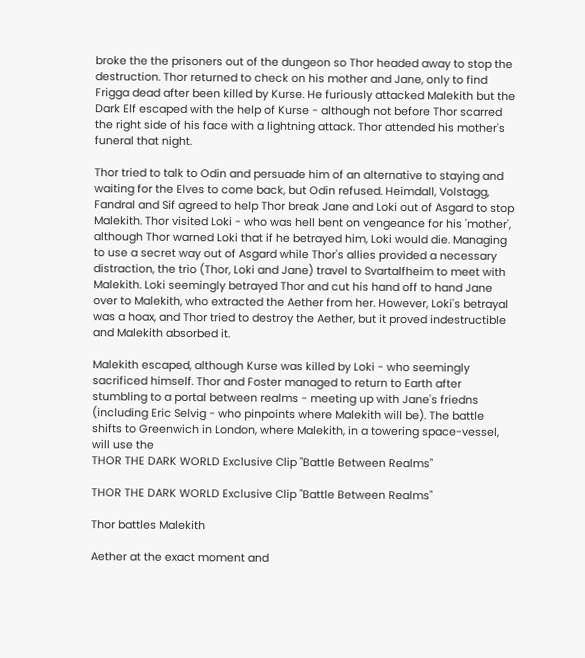broke the the prisoners out of the dungeon so Thor headed away to stop the destruction. Thor returned to check on his mother and Jane, only to find Frigga dead after been killed by Kurse. He furiously attacked Malekith but the Dark Elf escaped with the help of Kurse - although not before Thor scarred the right side of his face with a lightning attack. Thor attended his mother's funeral that night.

Thor tried to talk to Odin and persuade him of an alternative to staying and waiting for the Elves to come back, but Odin refused. Heimdall, Volstagg, Fandral and Sif agreed to help Thor break Jane and Loki out of Asgard to stop Malekith. Thor visited Loki - who was hell bent on vengeance for his 'mother', although Thor warned Loki that if he betrayed him, Loki would die. Managing to use a secret way out of Asgard while Thor's allies provided a necessary distraction, the trio (Thor, Loki and Jane) travel to Svartalfheim to meet with Malekith. Loki seemingly betrayed Thor and cut his hand off to hand Jane over to Malekith, who extracted the Aether from her. However, Loki's betrayal was a hoax, and Thor tried to destroy the Aether, but it proved indestructible and Malekith absorbed it.

Malekith escaped, although Kurse was killed by Loki - who seemingly sacrificed himself. Thor and Foster managed to return to Earth after stumbling to a portal between realms - meeting up with Jane's friedns (including Eric Selvig - who pinpoints where Malekith will be). The battle shifts to Greenwich in London, where Malekith, in a towering space-vessel, will use the
THOR THE DARK WORLD Exclusive Clip "Battle Between Realms"

THOR THE DARK WORLD Exclusive Clip "Battle Between Realms"

Thor battles Malekith

Aether at the exact moment and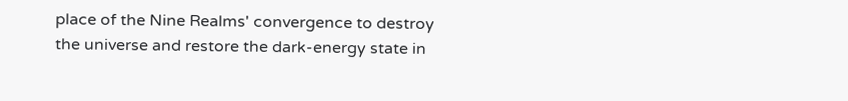place of the Nine Realms' convergence to destroy the universe and restore the dark-energy state in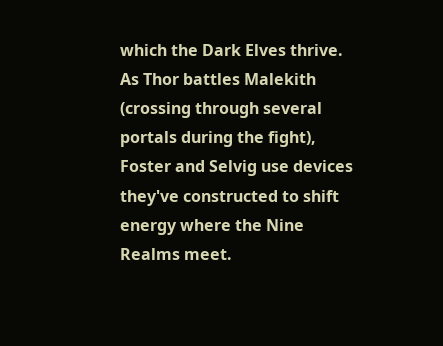which the Dark Elves thrive. As Thor battles Malekith (crossing through several portals during the fight), Foster and Selvig use devices they've constructed to shift energy where the Nine Realms meet.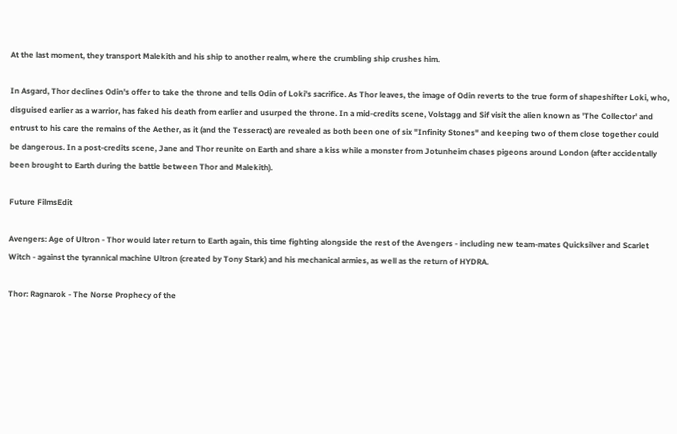At the last moment, they transport Malekith and his ship to another realm, where the crumbling ship crushes him.

In Asgard, Thor declines Odin's offer to take the throne and tells Odin of Loki's sacrifice. As Thor leaves, the image of Odin reverts to the true form of shapeshifter Loki, who, disguised earlier as a warrior, has faked his death from earlier and usurped the throne. In a mid-credits scene, Volstagg and Sif visit the alien known as 'The Collector' and entrust to his care the remains of the Aether, as it (and the Tesseract) are revealed as both been one of six "Infinity Stones" and keeping two of them close together could be dangerous. In a post-credits scene, Jane and Thor reunite on Earth and share a kiss while a monster from Jotunheim chases pigeons around London (after accidentally been brought to Earth during the battle between Thor and Malekith).

Future FilmsEdit

Avengers: Age of Ultron - Thor would later return to Earth again, this time fighting alongside the rest of the Avengers - including new team-mates Quicksilver and Scarlet Witch - against the tyrannical machine Ultron (created by Tony Stark) and his mechanical armies, as well as the return of HYDRA.

Thor: Ragnarok - The Norse Prophecy of the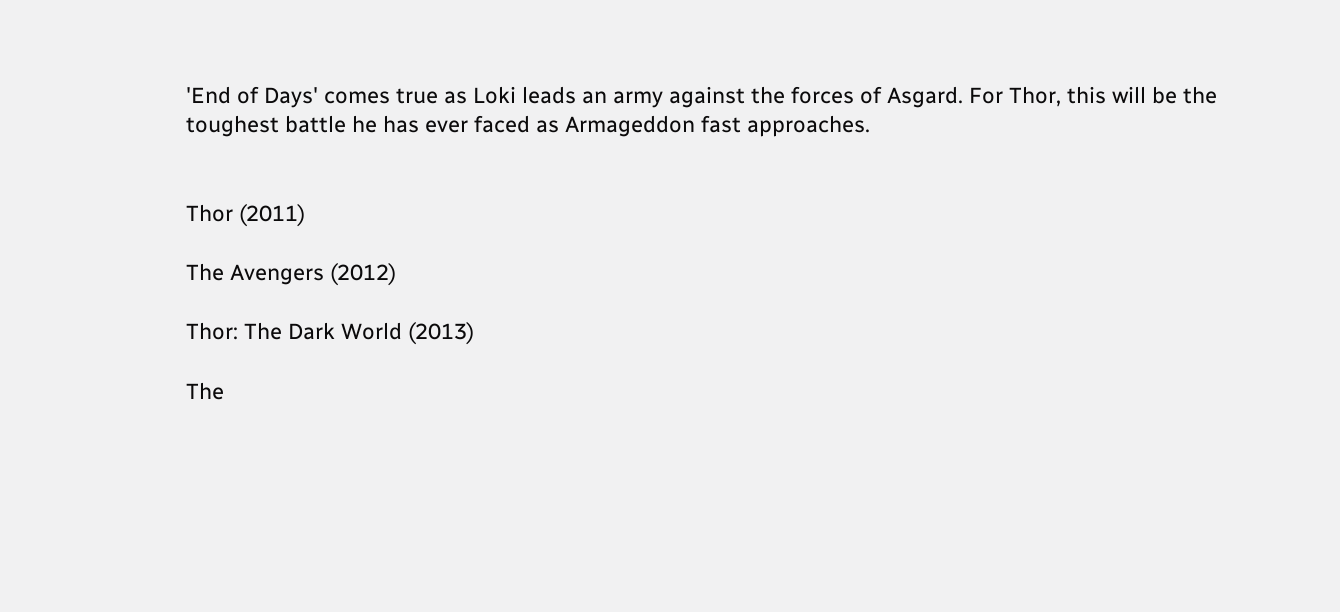'End of Days' comes true as Loki leads an army against the forces of Asgard. For Thor, this will be the toughest battle he has ever faced as Armageddon fast approaches.


Thor (2011)

The Avengers (2012)

Thor: The Dark World (2013)

The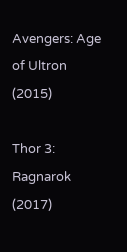Avengers: Age of Ultron (2015)

Thor 3: Ragnarok (2017)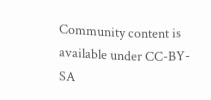Community content is available under CC-BY-SA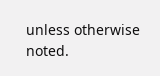unless otherwise noted.